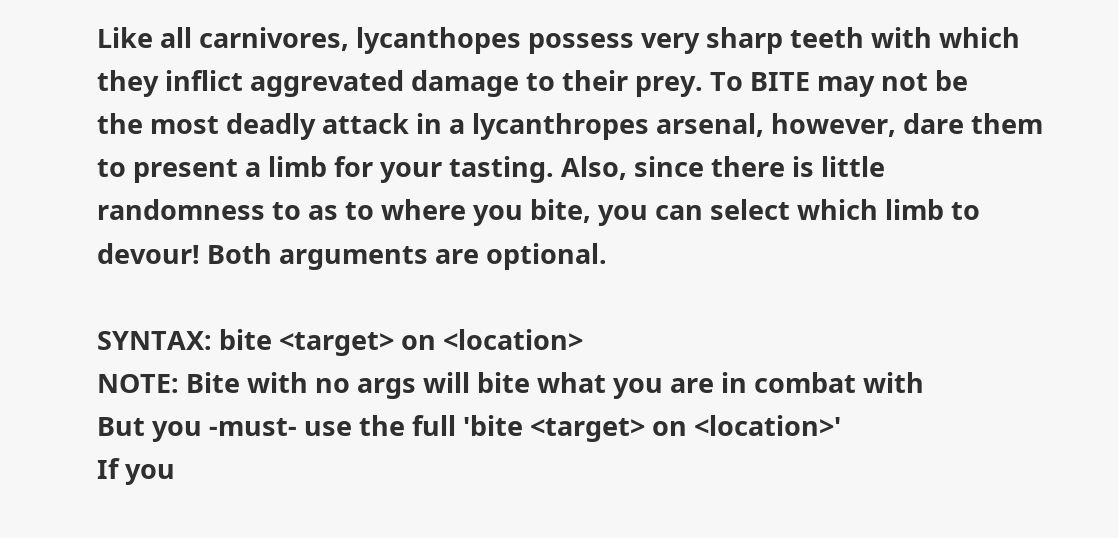Like all carnivores, lycanthopes possess very sharp teeth with which
they inflict aggrevated damage to their prey. To BITE may not be
the most deadly attack in a lycanthropes arsenal, however, dare them
to present a limb for your tasting. Also, since there is little
randomness to as to where you bite, you can select which limb to
devour! Both arguments are optional.

SYNTAX: bite <target> on <location>
NOTE: Bite with no args will bite what you are in combat with
But you -must- use the full 'bite <target> on <location>'
If you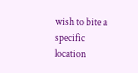wish to bite a specific location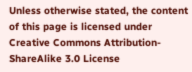Unless otherwise stated, the content of this page is licensed under Creative Commons Attribution-ShareAlike 3.0 License